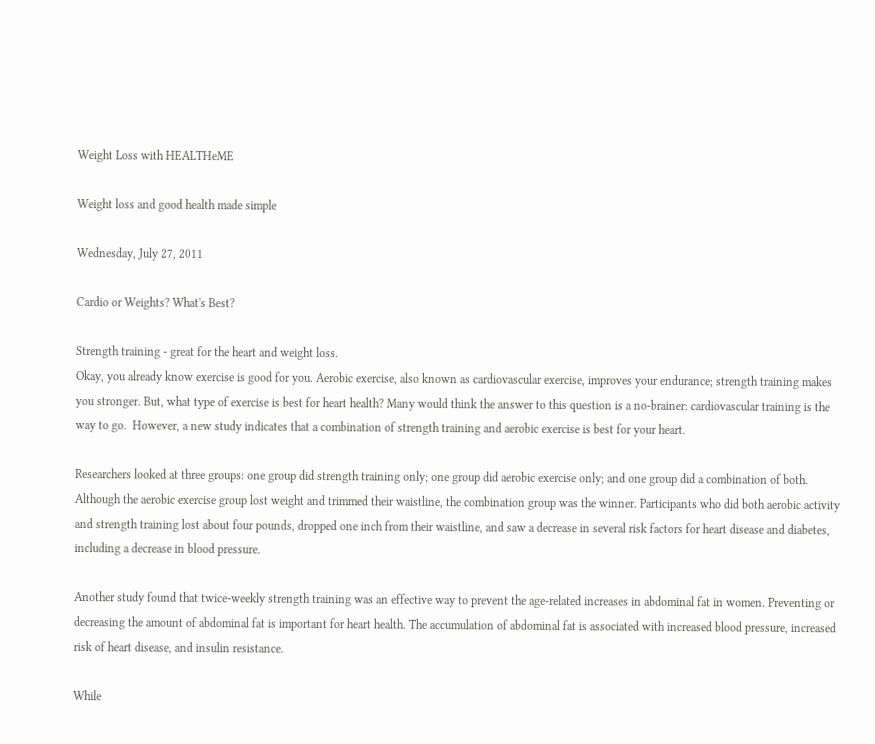Weight Loss with HEALTHeME

Weight loss and good health made simple

Wednesday, July 27, 2011

Cardio or Weights? What's Best?

Strength training - great for the heart and weight loss.
Okay, you already know exercise is good for you. Aerobic exercise, also known as cardiovascular exercise, improves your endurance; strength training makes you stronger. But, what type of exercise is best for heart health? Many would think the answer to this question is a no-brainer: cardiovascular training is the way to go.  However, a new study indicates that a combination of strength training and aerobic exercise is best for your heart.

Researchers looked at three groups: one group did strength training only; one group did aerobic exercise only; and one group did a combination of both. Although the aerobic exercise group lost weight and trimmed their waistline, the combination group was the winner. Participants who did both aerobic activity and strength training lost about four pounds, dropped one inch from their waistline, and saw a decrease in several risk factors for heart disease and diabetes, including a decrease in blood pressure.

Another study found that twice-weekly strength training was an effective way to prevent the age-related increases in abdominal fat in women. Preventing or decreasing the amount of abdominal fat is important for heart health. The accumulation of abdominal fat is associated with increased blood pressure, increased risk of heart disease, and insulin resistance.

While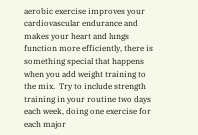aerobic exercise improves your cardiovascular endurance and makes your heart and lungs function more efficiently, there is something special that happens when you add weight training to the mix.  Try to include strength training in your routine two days each week, doing one exercise for each major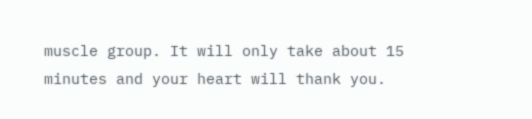muscle group. It will only take about 15 minutes and your heart will thank you.